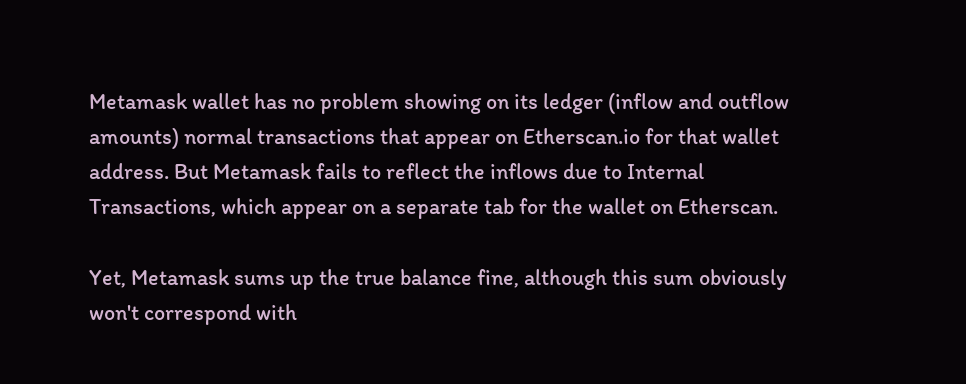Metamask wallet has no problem showing on its ledger (inflow and outflow amounts) normal transactions that appear on Etherscan.io for that wallet address. But Metamask fails to reflect the inflows due to Internal Transactions, which appear on a separate tab for the wallet on Etherscan.

Yet, Metamask sums up the true balance fine, although this sum obviously won't correspond with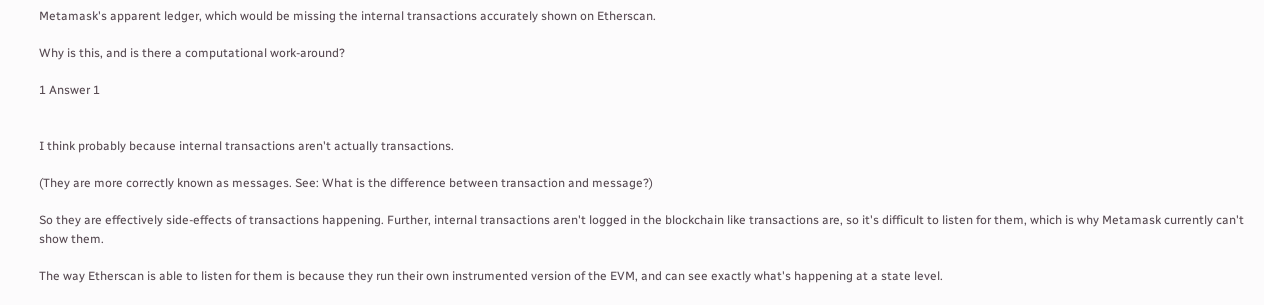Metamask's apparent ledger, which would be missing the internal transactions accurately shown on Etherscan.

Why is this, and is there a computational work-around?

1 Answer 1


I think probably because internal transactions aren't actually transactions.

(They are more correctly known as messages. See: What is the difference between transaction and message?)

So they are effectively side-effects of transactions happening. Further, internal transactions aren't logged in the blockchain like transactions are, so it's difficult to listen for them, which is why Metamask currently can't show them.

The way Etherscan is able to listen for them is because they run their own instrumented version of the EVM, and can see exactly what's happening at a state level.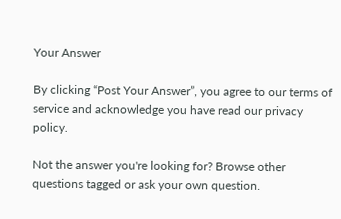Your Answer

By clicking “Post Your Answer”, you agree to our terms of service and acknowledge you have read our privacy policy.

Not the answer you're looking for? Browse other questions tagged or ask your own question.